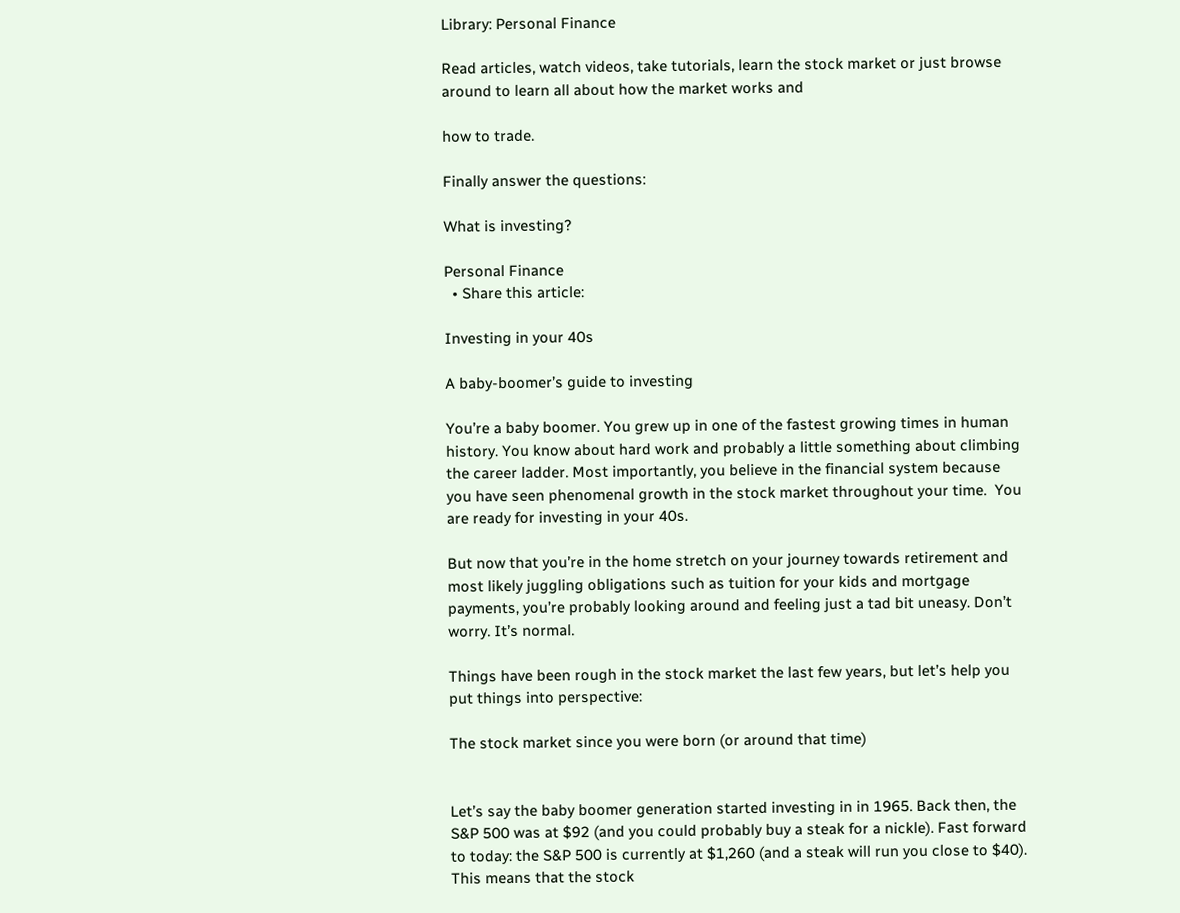Library: Personal Finance

Read articles, watch videos, take tutorials, learn the stock market or just browse around to learn all about how the market works and

how to trade.

Finally answer the questions:

What is investing?

Personal Finance
  • Share this article:

Investing in your 40s

A baby-boomer’s guide to investing

You’re a baby boomer. You grew up in one of the fastest growing times in human history. You know about hard work and probably a little something about climbing the career ladder. Most importantly, you believe in the financial system because you have seen phenomenal growth in the stock market throughout your time.  You are ready for investing in your 40s.

But now that you’re in the home stretch on your journey towards retirement and most likely juggling obligations such as tuition for your kids and mortgage payments, you’re probably looking around and feeling just a tad bit uneasy. Don’t worry. It’s normal.

Things have been rough in the stock market the last few years, but let’s help you put things into perspective:

The stock market since you were born (or around that time)


Let’s say the baby boomer generation started investing in in 1965. Back then, the S&P 500 was at $92 (and you could probably buy a steak for a nickle). Fast forward to today: the S&P 500 is currently at $1,260 (and a steak will run you close to $40). This means that the stock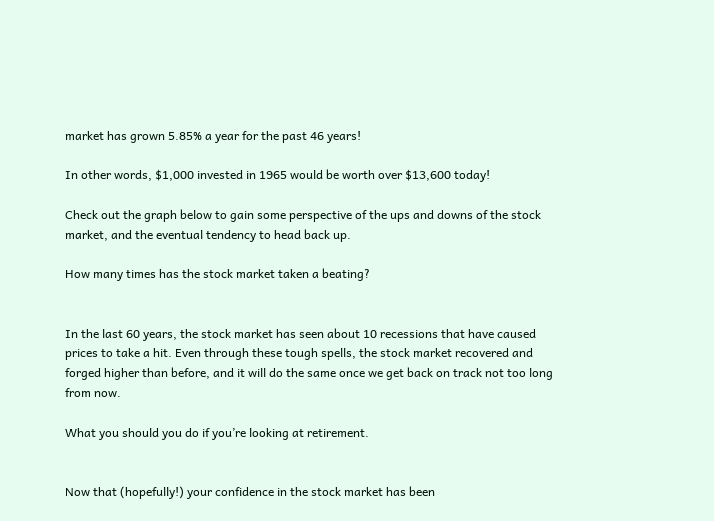market has grown 5.85% a year for the past 46 years!

In other words, $1,000 invested in 1965 would be worth over $13,600 today!

Check out the graph below to gain some perspective of the ups and downs of the stock market, and the eventual tendency to head back up.

How many times has the stock market taken a beating?


In the last 60 years, the stock market has seen about 10 recessions that have caused prices to take a hit. Even through these tough spells, the stock market recovered and forged higher than before, and it will do the same once we get back on track not too long from now.

What you should you do if you’re looking at retirement.


Now that (hopefully!) your confidence in the stock market has been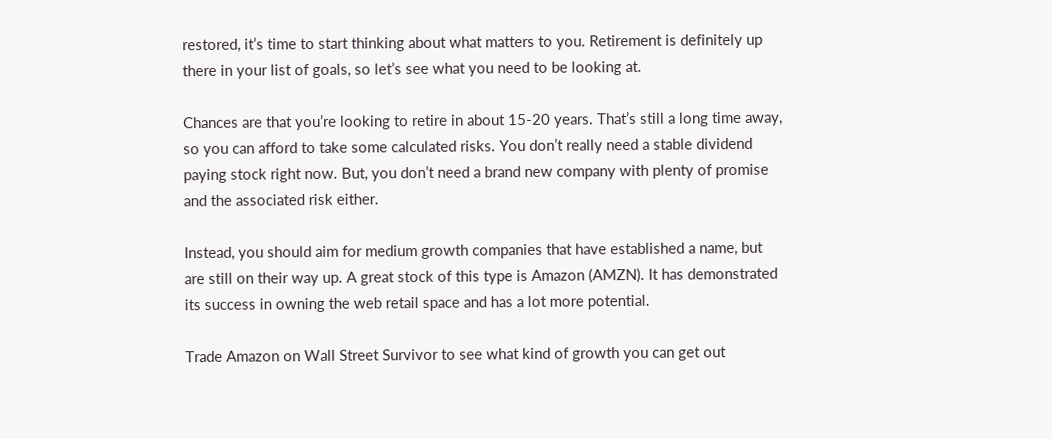restored, it’s time to start thinking about what matters to you. Retirement is definitely up there in your list of goals, so let’s see what you need to be looking at.

Chances are that you’re looking to retire in about 15-20 years. That’s still a long time away, so you can afford to take some calculated risks. You don’t really need a stable dividend paying stock right now. But, you don’t need a brand new company with plenty of promise and the associated risk either.

Instead, you should aim for medium growth companies that have established a name, but are still on their way up. A great stock of this type is Amazon (AMZN). It has demonstrated its success in owning the web retail space and has a lot more potential.

Trade Amazon on Wall Street Survivor to see what kind of growth you can get out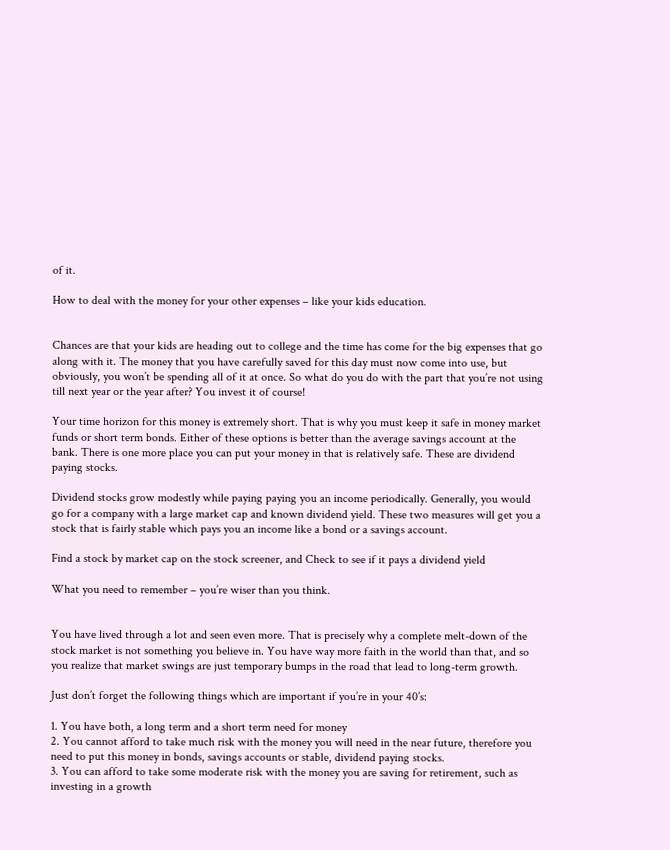of it.

How to deal with the money for your other expenses – like your kids education.


Chances are that your kids are heading out to college and the time has come for the big expenses that go along with it. The money that you have carefully saved for this day must now come into use, but obviously, you won’t be spending all of it at once. So what do you do with the part that you’re not using till next year or the year after? You invest it of course!

Your time horizon for this money is extremely short. That is why you must keep it safe in money market funds or short term bonds. Either of these options is better than the average savings account at the bank. There is one more place you can put your money in that is relatively safe. These are dividend paying stocks.

Dividend stocks grow modestly while paying paying you an income periodically. Generally, you would go for a company with a large market cap and known dividend yield. These two measures will get you a stock that is fairly stable which pays you an income like a bond or a savings account.

Find a stock by market cap on the stock screener, and Check to see if it pays a dividend yield

What you need to remember – you’re wiser than you think.


You have lived through a lot and seen even more. That is precisely why a complete melt-down of the stock market is not something you believe in. You have way more faith in the world than that, and so you realize that market swings are just temporary bumps in the road that lead to long-term growth.

Just don’t forget the following things which are important if you’re in your 40’s:

1. You have both, a long term and a short term need for money
2. You cannot afford to take much risk with the money you will need in the near future, therefore you need to put this money in bonds, savings accounts or stable, dividend paying stocks.
3. You can afford to take some moderate risk with the money you are saving for retirement, such as investing in a growth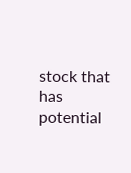stock that has potential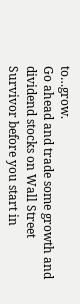to…grow.
Go ahead and trade some growth and dividend stocks on Wall Street Survivor before you start in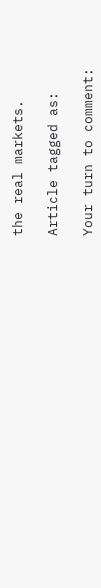the real markets.

Article tagged as:

Your turn to comment: